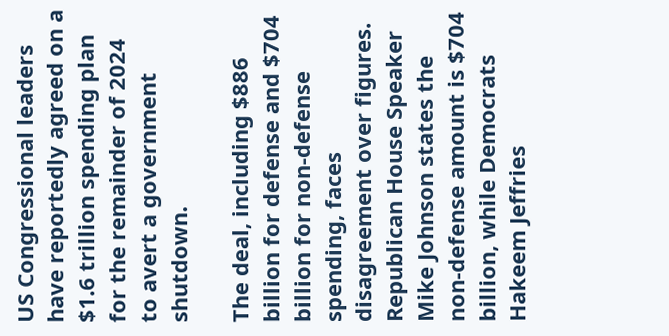US Congressional leaders have reportedly agreed on a $1.6 trillion spending plan for the remainder of 2024 to avert a government shutdown.

The deal, including $886 billion for defense and $704 billion for non-defense spending, faces disagreement over figures. Republican House Speaker Mike Johnson states the non-defense amount is $704 billion, while Democrats Hakeem Jeffries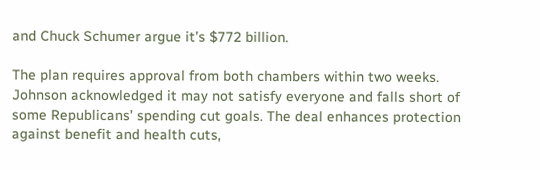and Chuck Schumer argue it’s $772 billion.

The plan requires approval from both chambers within two weeks. Johnson acknowledged it may not satisfy everyone and falls short of some Republicans’ spending cut goals. The deal enhances protection against benefit and health cuts,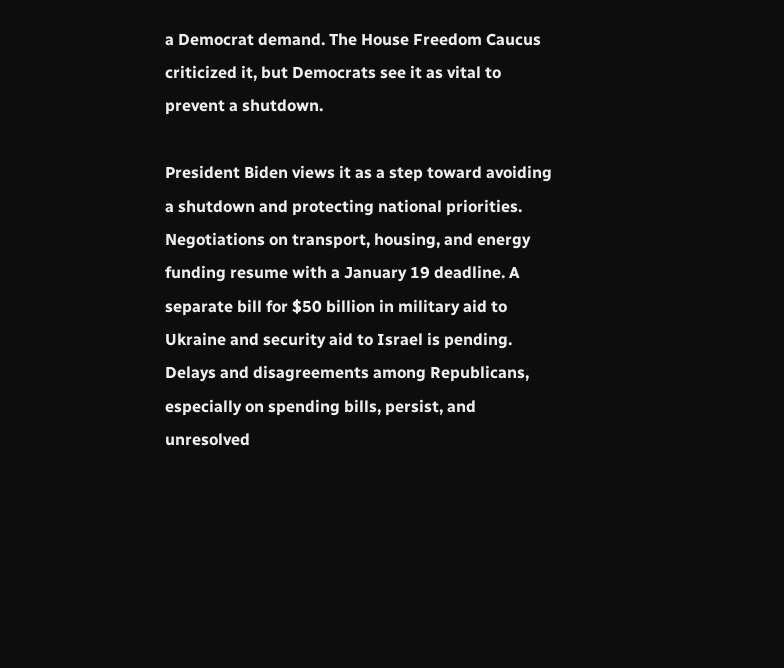a Democrat demand. The House Freedom Caucus criticized it, but Democrats see it as vital to prevent a shutdown.

President Biden views it as a step toward avoiding a shutdown and protecting national priorities. Negotiations on transport, housing, and energy funding resume with a January 19 deadline. A separate bill for $50 billion in military aid to Ukraine and security aid to Israel is pending. Delays and disagreements among Republicans, especially on spending bills, persist, and unresolved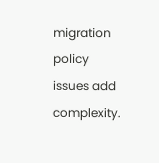migration policy issues add complexity.